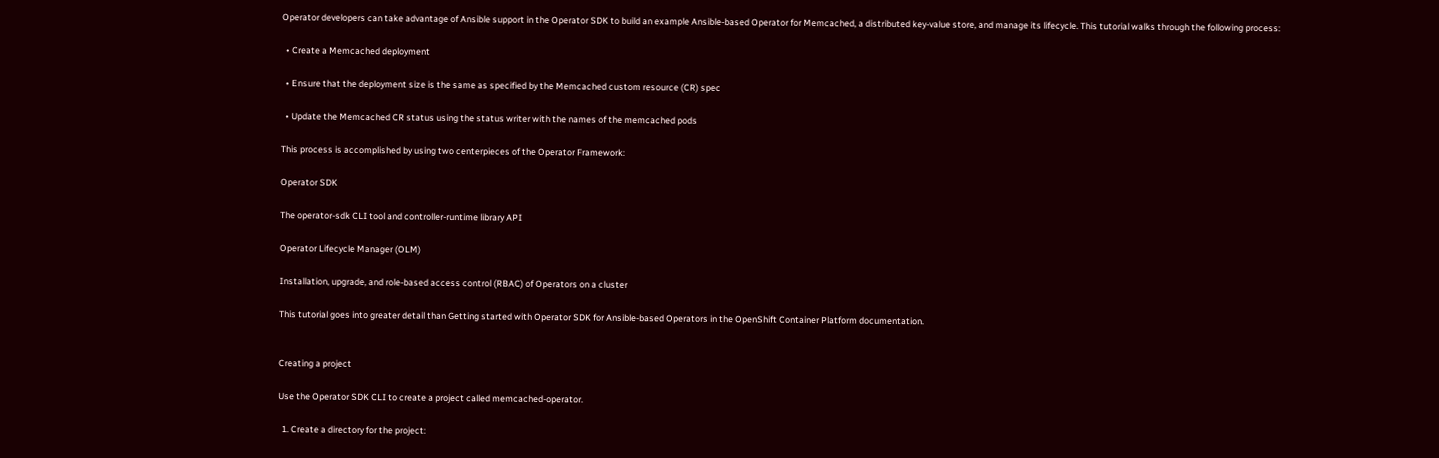Operator developers can take advantage of Ansible support in the Operator SDK to build an example Ansible-based Operator for Memcached, a distributed key-value store, and manage its lifecycle. This tutorial walks through the following process:

  • Create a Memcached deployment

  • Ensure that the deployment size is the same as specified by the Memcached custom resource (CR) spec

  • Update the Memcached CR status using the status writer with the names of the memcached pods

This process is accomplished by using two centerpieces of the Operator Framework:

Operator SDK

The operator-sdk CLI tool and controller-runtime library API

Operator Lifecycle Manager (OLM)

Installation, upgrade, and role-based access control (RBAC) of Operators on a cluster

This tutorial goes into greater detail than Getting started with Operator SDK for Ansible-based Operators in the OpenShift Container Platform documentation.


Creating a project

Use the Operator SDK CLI to create a project called memcached-operator.

  1. Create a directory for the project: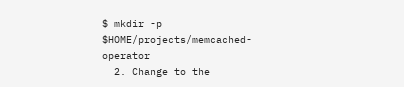$ mkdir -p $HOME/projects/memcached-operator
  2. Change to the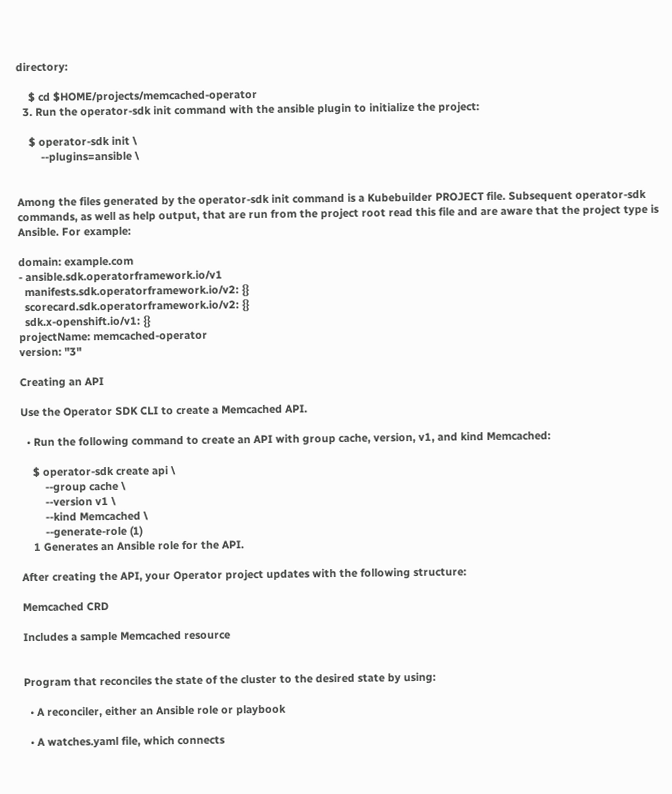directory:

    $ cd $HOME/projects/memcached-operator
  3. Run the operator-sdk init command with the ansible plugin to initialize the project:

    $ operator-sdk init \
        --plugins=ansible \


Among the files generated by the operator-sdk init command is a Kubebuilder PROJECT file. Subsequent operator-sdk commands, as well as help output, that are run from the project root read this file and are aware that the project type is Ansible. For example:

domain: example.com
- ansible.sdk.operatorframework.io/v1
  manifests.sdk.operatorframework.io/v2: {}
  scorecard.sdk.operatorframework.io/v2: {}
  sdk.x-openshift.io/v1: {}
projectName: memcached-operator
version: "3"

Creating an API

Use the Operator SDK CLI to create a Memcached API.

  • Run the following command to create an API with group cache, version, v1, and kind Memcached:

    $ operator-sdk create api \
        --group cache \
        --version v1 \
        --kind Memcached \
        --generate-role (1)
    1 Generates an Ansible role for the API.

After creating the API, your Operator project updates with the following structure:

Memcached CRD

Includes a sample Memcached resource


Program that reconciles the state of the cluster to the desired state by using:

  • A reconciler, either an Ansible role or playbook

  • A watches.yaml file, which connects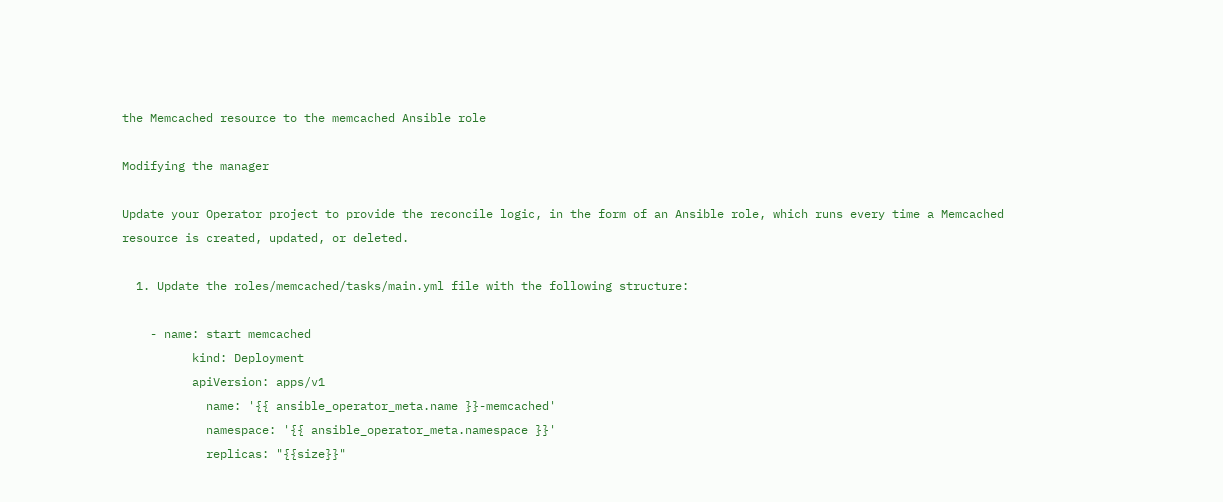the Memcached resource to the memcached Ansible role

Modifying the manager

Update your Operator project to provide the reconcile logic, in the form of an Ansible role, which runs every time a Memcached resource is created, updated, or deleted.

  1. Update the roles/memcached/tasks/main.yml file with the following structure:

    - name: start memcached
          kind: Deployment
          apiVersion: apps/v1
            name: '{{ ansible_operator_meta.name }}-memcached'
            namespace: '{{ ansible_operator_meta.namespace }}'
            replicas: "{{size}}"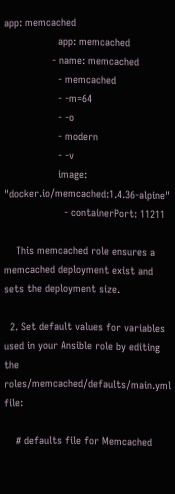app: memcached
                  app: memcached
                - name: memcached
                  - memcached
                  - -m=64
                  - -o
                  - modern
                  - -v
                  image: "docker.io/memcached:1.4.36-alpine"
                    - containerPort: 11211

    This memcached role ensures a memcached deployment exist and sets the deployment size.

  2. Set default values for variables used in your Ansible role by editing the roles/memcached/defaults/main.yml file:

    # defaults file for Memcached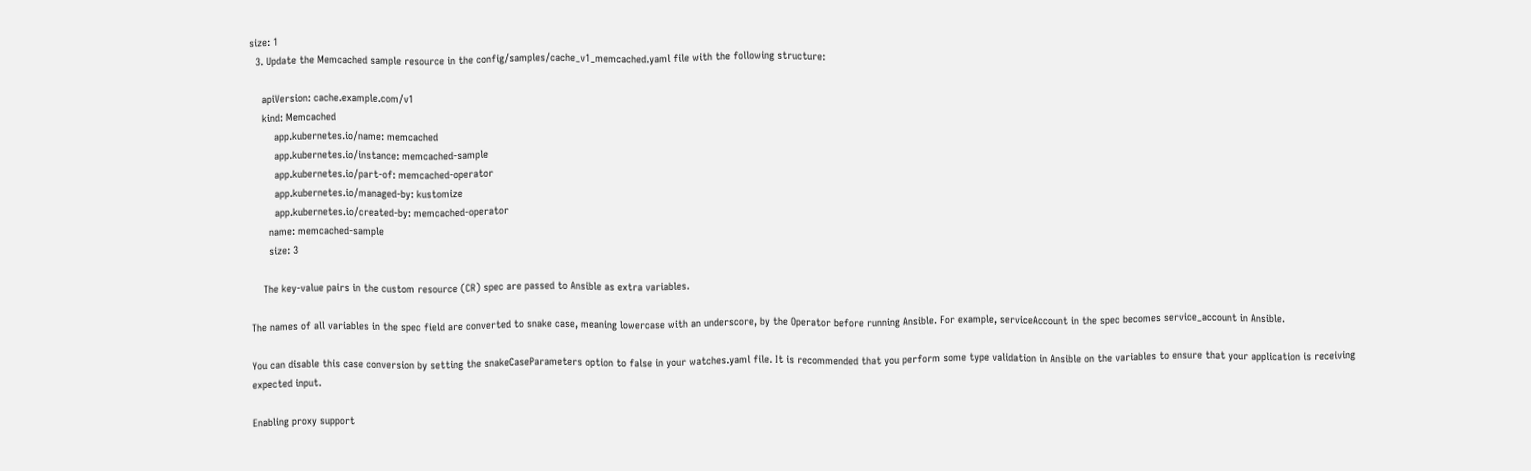size: 1
  3. Update the Memcached sample resource in the config/samples/cache_v1_memcached.yaml file with the following structure:

    apiVersion: cache.example.com/v1
    kind: Memcached
        app.kubernetes.io/name: memcached
        app.kubernetes.io/instance: memcached-sample
        app.kubernetes.io/part-of: memcached-operator
        app.kubernetes.io/managed-by: kustomize
        app.kubernetes.io/created-by: memcached-operator
      name: memcached-sample
      size: 3

    The key-value pairs in the custom resource (CR) spec are passed to Ansible as extra variables.

The names of all variables in the spec field are converted to snake case, meaning lowercase with an underscore, by the Operator before running Ansible. For example, serviceAccount in the spec becomes service_account in Ansible.

You can disable this case conversion by setting the snakeCaseParameters option to false in your watches.yaml file. It is recommended that you perform some type validation in Ansible on the variables to ensure that your application is receiving expected input.

Enabling proxy support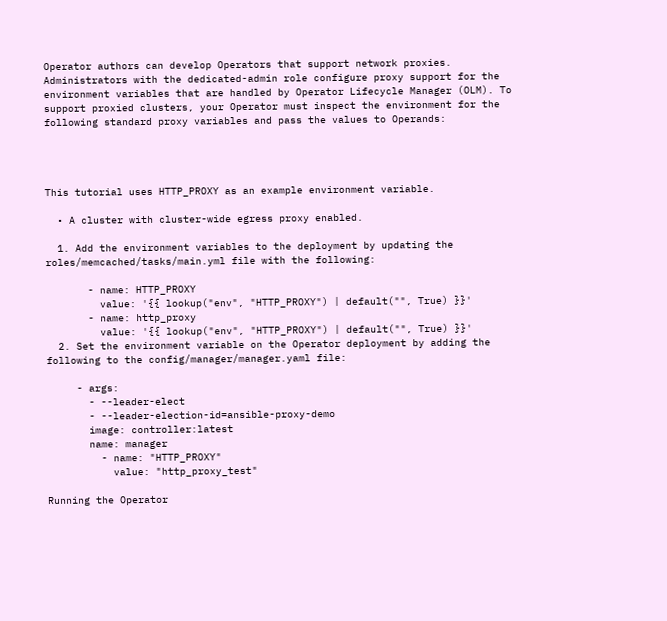Operator authors can develop Operators that support network proxies. Administrators with the dedicated-admin role configure proxy support for the environment variables that are handled by Operator Lifecycle Manager (OLM). To support proxied clusters, your Operator must inspect the environment for the following standard proxy variables and pass the values to Operands:




This tutorial uses HTTP_PROXY as an example environment variable.

  • A cluster with cluster-wide egress proxy enabled.

  1. Add the environment variables to the deployment by updating the roles/memcached/tasks/main.yml file with the following:

       - name: HTTP_PROXY
         value: '{{ lookup("env", "HTTP_PROXY") | default("", True) }}'
       - name: http_proxy
         value: '{{ lookup("env", "HTTP_PROXY") | default("", True) }}'
  2. Set the environment variable on the Operator deployment by adding the following to the config/manager/manager.yaml file:

     - args:
       - --leader-elect
       - --leader-election-id=ansible-proxy-demo
       image: controller:latest
       name: manager
         - name: "HTTP_PROXY"
           value: "http_proxy_test"

Running the Operator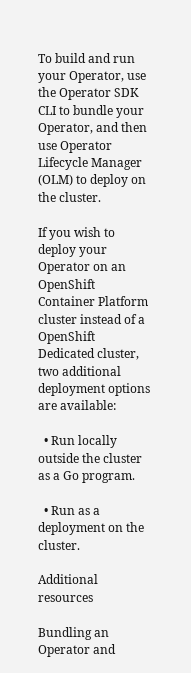To build and run your Operator, use the Operator SDK CLI to bundle your Operator, and then use Operator Lifecycle Manager (OLM) to deploy on the cluster.

If you wish to deploy your Operator on an OpenShift Container Platform cluster instead of a OpenShift Dedicated cluster, two additional deployment options are available:

  • Run locally outside the cluster as a Go program.

  • Run as a deployment on the cluster.

Additional resources

Bundling an Operator and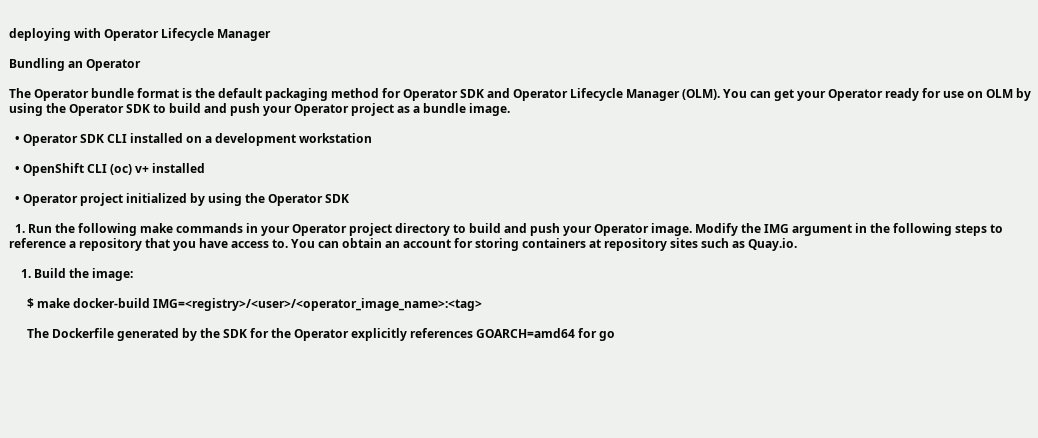deploying with Operator Lifecycle Manager

Bundling an Operator

The Operator bundle format is the default packaging method for Operator SDK and Operator Lifecycle Manager (OLM). You can get your Operator ready for use on OLM by using the Operator SDK to build and push your Operator project as a bundle image.

  • Operator SDK CLI installed on a development workstation

  • OpenShift CLI (oc) v+ installed

  • Operator project initialized by using the Operator SDK

  1. Run the following make commands in your Operator project directory to build and push your Operator image. Modify the IMG argument in the following steps to reference a repository that you have access to. You can obtain an account for storing containers at repository sites such as Quay.io.

    1. Build the image:

      $ make docker-build IMG=<registry>/<user>/<operator_image_name>:<tag>

      The Dockerfile generated by the SDK for the Operator explicitly references GOARCH=amd64 for go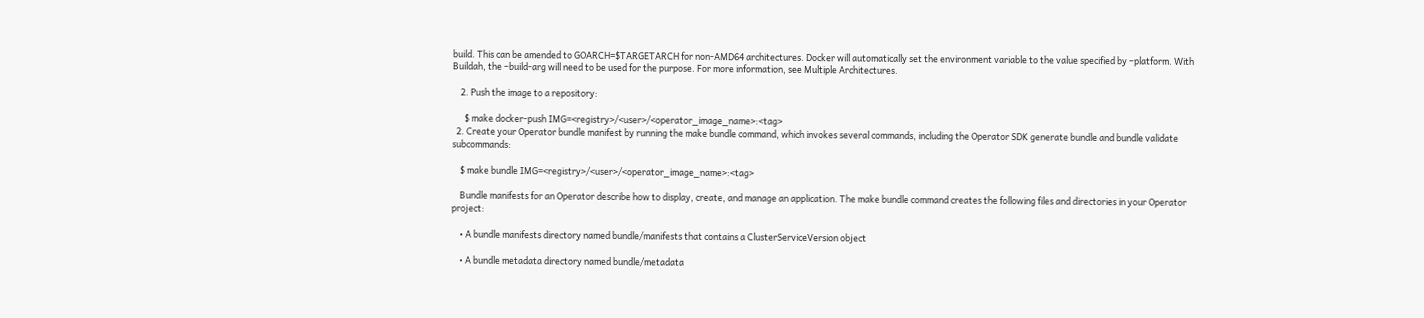build. This can be amended to GOARCH=$TARGETARCH for non-AMD64 architectures. Docker will automatically set the environment variable to the value specified by –platform. With Buildah, the –build-arg will need to be used for the purpose. For more information, see Multiple Architectures.

    2. Push the image to a repository:

      $ make docker-push IMG=<registry>/<user>/<operator_image_name>:<tag>
  2. Create your Operator bundle manifest by running the make bundle command, which invokes several commands, including the Operator SDK generate bundle and bundle validate subcommands:

    $ make bundle IMG=<registry>/<user>/<operator_image_name>:<tag>

    Bundle manifests for an Operator describe how to display, create, and manage an application. The make bundle command creates the following files and directories in your Operator project:

    • A bundle manifests directory named bundle/manifests that contains a ClusterServiceVersion object

    • A bundle metadata directory named bundle/metadata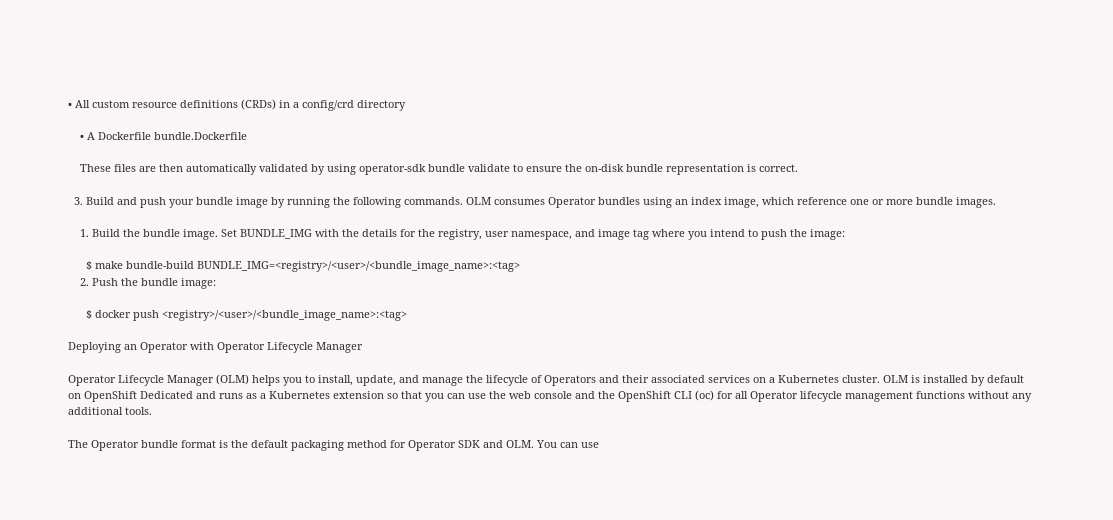• All custom resource definitions (CRDs) in a config/crd directory

    • A Dockerfile bundle.Dockerfile

    These files are then automatically validated by using operator-sdk bundle validate to ensure the on-disk bundle representation is correct.

  3. Build and push your bundle image by running the following commands. OLM consumes Operator bundles using an index image, which reference one or more bundle images.

    1. Build the bundle image. Set BUNDLE_IMG with the details for the registry, user namespace, and image tag where you intend to push the image:

      $ make bundle-build BUNDLE_IMG=<registry>/<user>/<bundle_image_name>:<tag>
    2. Push the bundle image:

      $ docker push <registry>/<user>/<bundle_image_name>:<tag>

Deploying an Operator with Operator Lifecycle Manager

Operator Lifecycle Manager (OLM) helps you to install, update, and manage the lifecycle of Operators and their associated services on a Kubernetes cluster. OLM is installed by default on OpenShift Dedicated and runs as a Kubernetes extension so that you can use the web console and the OpenShift CLI (oc) for all Operator lifecycle management functions without any additional tools.

The Operator bundle format is the default packaging method for Operator SDK and OLM. You can use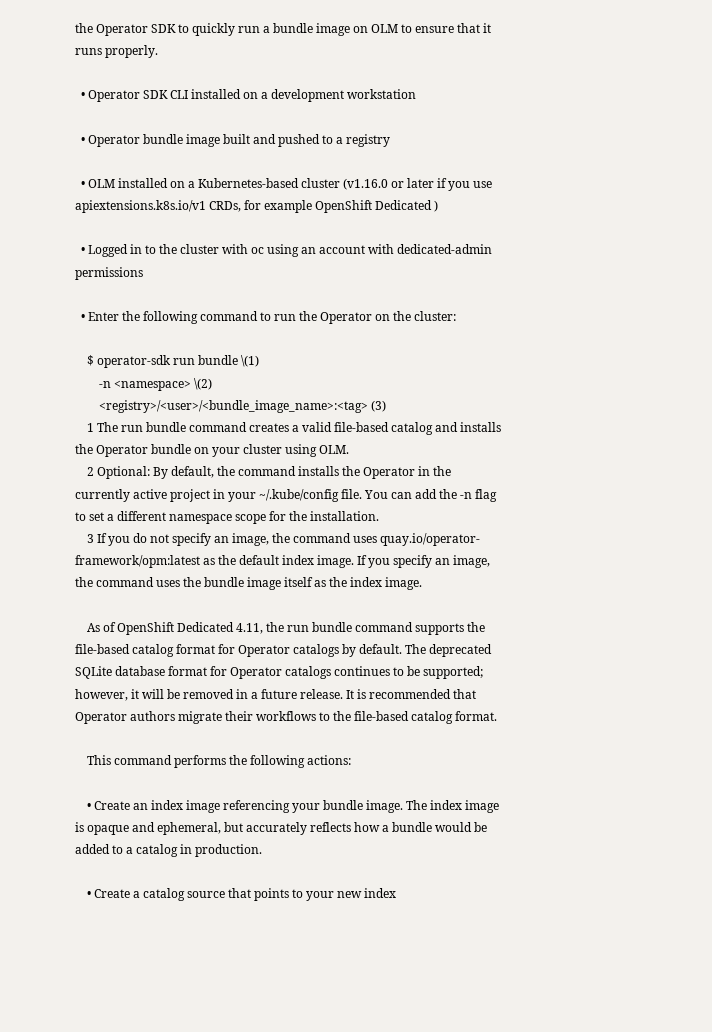the Operator SDK to quickly run a bundle image on OLM to ensure that it runs properly.

  • Operator SDK CLI installed on a development workstation

  • Operator bundle image built and pushed to a registry

  • OLM installed on a Kubernetes-based cluster (v1.16.0 or later if you use apiextensions.k8s.io/v1 CRDs, for example OpenShift Dedicated )

  • Logged in to the cluster with oc using an account with dedicated-admin permissions

  • Enter the following command to run the Operator on the cluster:

    $ operator-sdk run bundle \(1)
        -n <namespace> \(2)
        <registry>/<user>/<bundle_image_name>:<tag> (3)
    1 The run bundle command creates a valid file-based catalog and installs the Operator bundle on your cluster using OLM.
    2 Optional: By default, the command installs the Operator in the currently active project in your ~/.kube/config file. You can add the -n flag to set a different namespace scope for the installation.
    3 If you do not specify an image, the command uses quay.io/operator-framework/opm:latest as the default index image. If you specify an image, the command uses the bundle image itself as the index image.

    As of OpenShift Dedicated 4.11, the run bundle command supports the file-based catalog format for Operator catalogs by default. The deprecated SQLite database format for Operator catalogs continues to be supported; however, it will be removed in a future release. It is recommended that Operator authors migrate their workflows to the file-based catalog format.

    This command performs the following actions:

    • Create an index image referencing your bundle image. The index image is opaque and ephemeral, but accurately reflects how a bundle would be added to a catalog in production.

    • Create a catalog source that points to your new index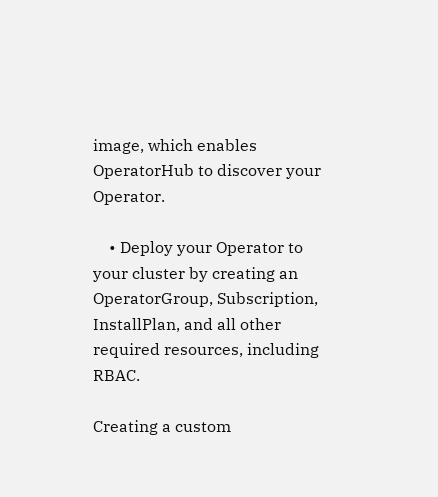image, which enables OperatorHub to discover your Operator.

    • Deploy your Operator to your cluster by creating an OperatorGroup, Subscription, InstallPlan, and all other required resources, including RBAC.

Creating a custom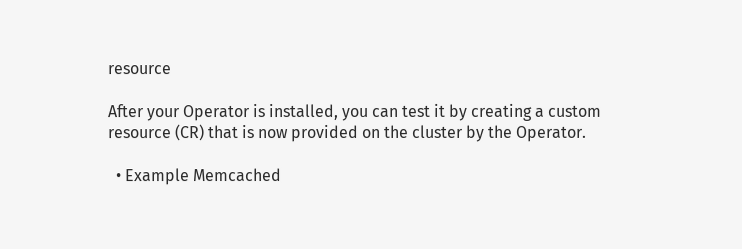resource

After your Operator is installed, you can test it by creating a custom resource (CR) that is now provided on the cluster by the Operator.

  • Example Memcached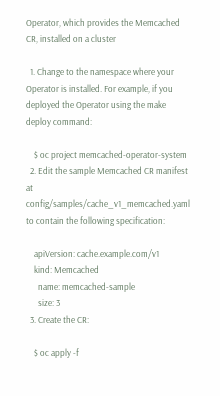Operator, which provides the Memcached CR, installed on a cluster

  1. Change to the namespace where your Operator is installed. For example, if you deployed the Operator using the make deploy command:

    $ oc project memcached-operator-system
  2. Edit the sample Memcached CR manifest at config/samples/cache_v1_memcached.yaml to contain the following specification:

    apiVersion: cache.example.com/v1
    kind: Memcached
      name: memcached-sample
      size: 3
  3. Create the CR:

    $ oc apply -f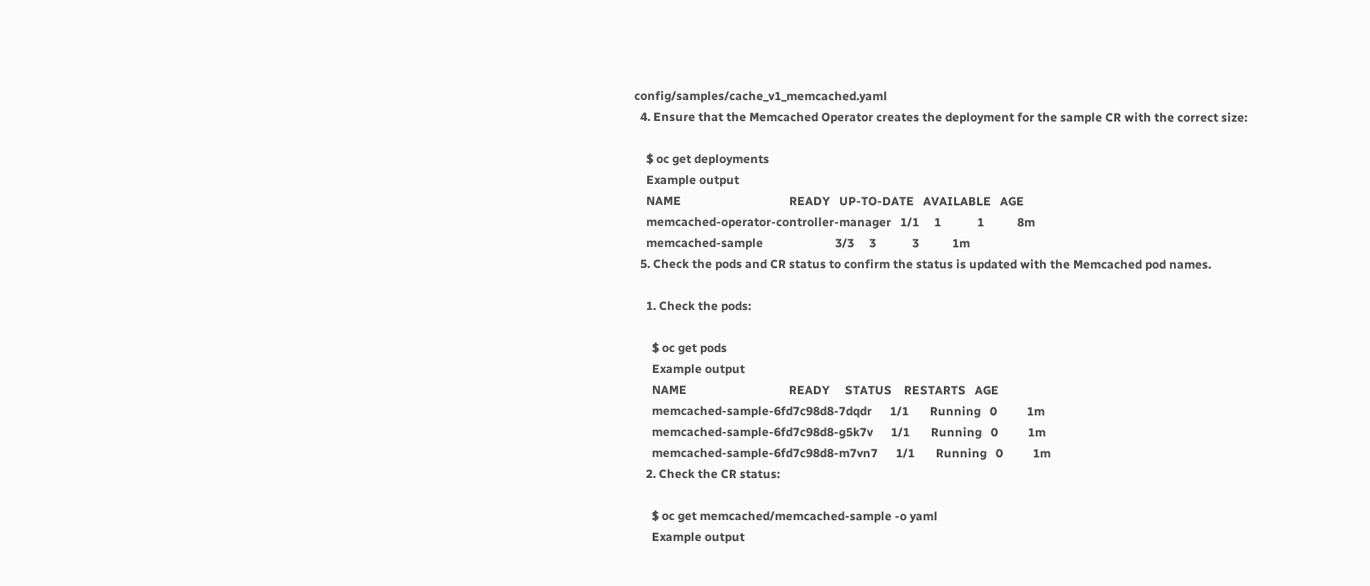config/samples/cache_v1_memcached.yaml
  4. Ensure that the Memcached Operator creates the deployment for the sample CR with the correct size:

    $ oc get deployments
    Example output
    NAME                                    READY   UP-TO-DATE   AVAILABLE   AGE
    memcached-operator-controller-manager   1/1     1            1           8m
    memcached-sample                        3/3     3            3           1m
  5. Check the pods and CR status to confirm the status is updated with the Memcached pod names.

    1. Check the pods:

      $ oc get pods
      Example output
      NAME                                  READY     STATUS    RESTARTS   AGE
      memcached-sample-6fd7c98d8-7dqdr      1/1       Running   0          1m
      memcached-sample-6fd7c98d8-g5k7v      1/1       Running   0          1m
      memcached-sample-6fd7c98d8-m7vn7      1/1       Running   0          1m
    2. Check the CR status:

      $ oc get memcached/memcached-sample -o yaml
      Example output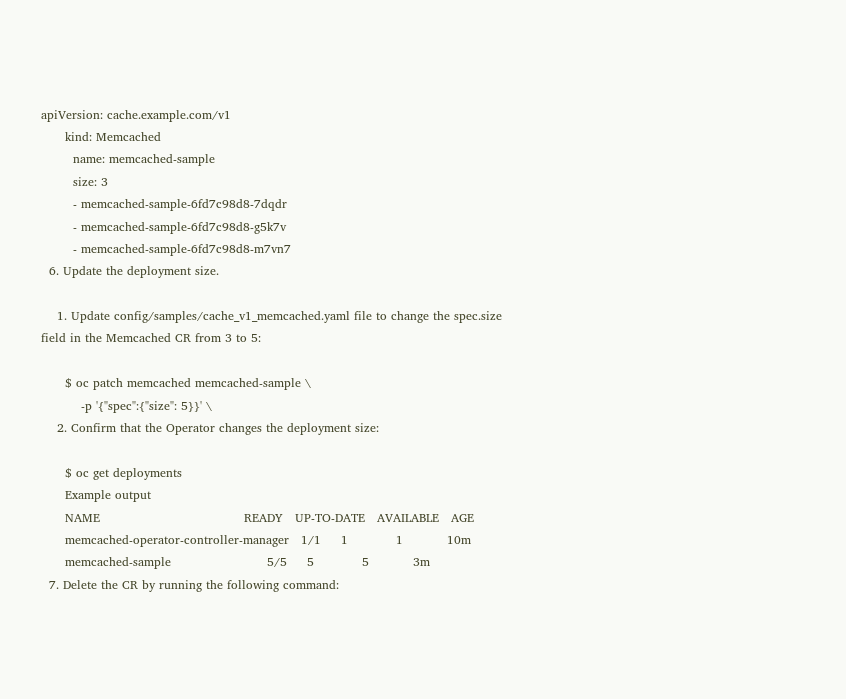apiVersion: cache.example.com/v1
      kind: Memcached
        name: memcached-sample
        size: 3
        - memcached-sample-6fd7c98d8-7dqdr
        - memcached-sample-6fd7c98d8-g5k7v
        - memcached-sample-6fd7c98d8-m7vn7
  6. Update the deployment size.

    1. Update config/samples/cache_v1_memcached.yaml file to change the spec.size field in the Memcached CR from 3 to 5:

      $ oc patch memcached memcached-sample \
          -p '{"spec":{"size": 5}}' \
    2. Confirm that the Operator changes the deployment size:

      $ oc get deployments
      Example output
      NAME                                    READY   UP-TO-DATE   AVAILABLE   AGE
      memcached-operator-controller-manager   1/1     1            1           10m
      memcached-sample                        5/5     5            5           3m
  7. Delete the CR by running the following command: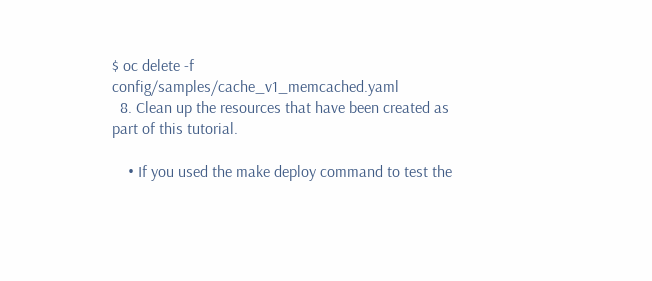$ oc delete -f config/samples/cache_v1_memcached.yaml
  8. Clean up the resources that have been created as part of this tutorial.

    • If you used the make deploy command to test the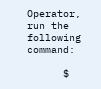Operator, run the following command:

      $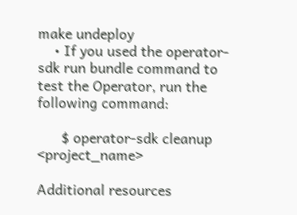make undeploy
    • If you used the operator-sdk run bundle command to test the Operator, run the following command:

      $ operator-sdk cleanup <project_name>

Additional resources